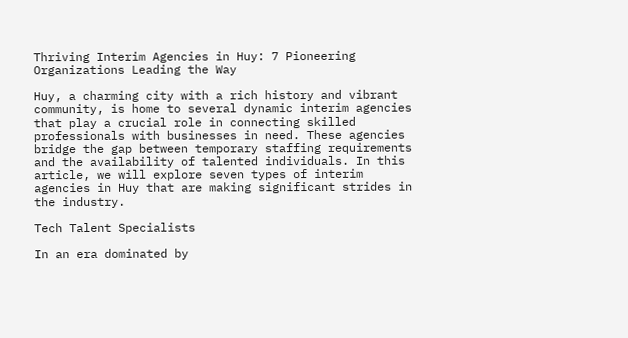Thriving Interim Agencies in Huy: 7 Pioneering Organizations Leading the Way

Huy, a charming city with a rich history and vibrant community, is home to several dynamic interim agencies that play a crucial role in connecting skilled professionals with businesses in need. These agencies bridge the gap between temporary staffing requirements and the availability of talented individuals. In this article, we will explore seven types of interim agencies in Huy that are making significant strides in the industry.

Tech Talent Specialists

In an era dominated by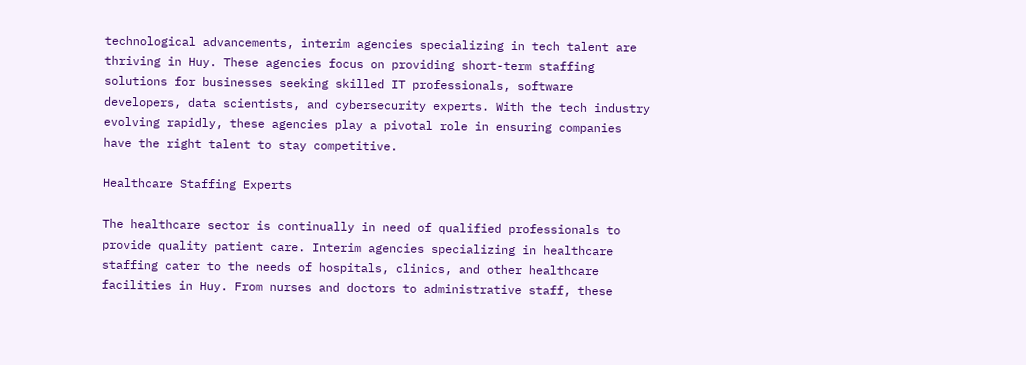technological advancements, interim agencies specializing in tech talent are thriving in Huy. These agencies focus on providing short-term staffing solutions for businesses seeking skilled IT professionals, software developers, data scientists, and cybersecurity experts. With the tech industry evolving rapidly, these agencies play a pivotal role in ensuring companies have the right talent to stay competitive.

Healthcare Staffing Experts

The healthcare sector is continually in need of qualified professionals to provide quality patient care. Interim agencies specializing in healthcare staffing cater to the needs of hospitals, clinics, and other healthcare facilities in Huy. From nurses and doctors to administrative staff, these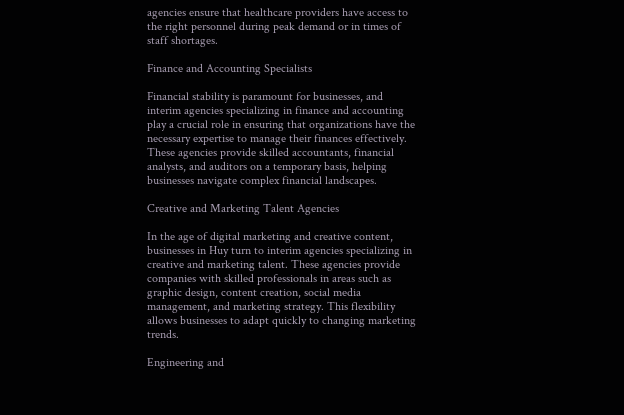agencies ensure that healthcare providers have access to the right personnel during peak demand or in times of staff shortages.

Finance and Accounting Specialists

Financial stability is paramount for businesses, and interim agencies specializing in finance and accounting play a crucial role in ensuring that organizations have the necessary expertise to manage their finances effectively. These agencies provide skilled accountants, financial analysts, and auditors on a temporary basis, helping businesses navigate complex financial landscapes.

Creative and Marketing Talent Agencies

In the age of digital marketing and creative content, businesses in Huy turn to interim agencies specializing in creative and marketing talent. These agencies provide companies with skilled professionals in areas such as graphic design, content creation, social media management, and marketing strategy. This flexibility allows businesses to adapt quickly to changing marketing trends.

Engineering and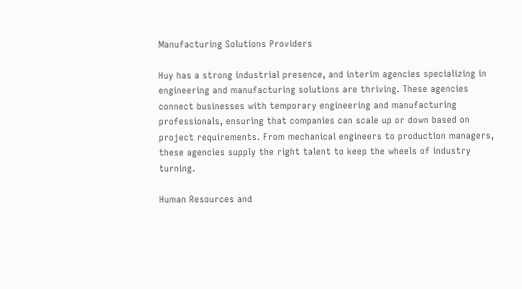Manufacturing Solutions Providers

Huy has a strong industrial presence, and interim agencies specializing in engineering and manufacturing solutions are thriving. These agencies connect businesses with temporary engineering and manufacturing professionals, ensuring that companies can scale up or down based on project requirements. From mechanical engineers to production managers, these agencies supply the right talent to keep the wheels of industry turning.

Human Resources and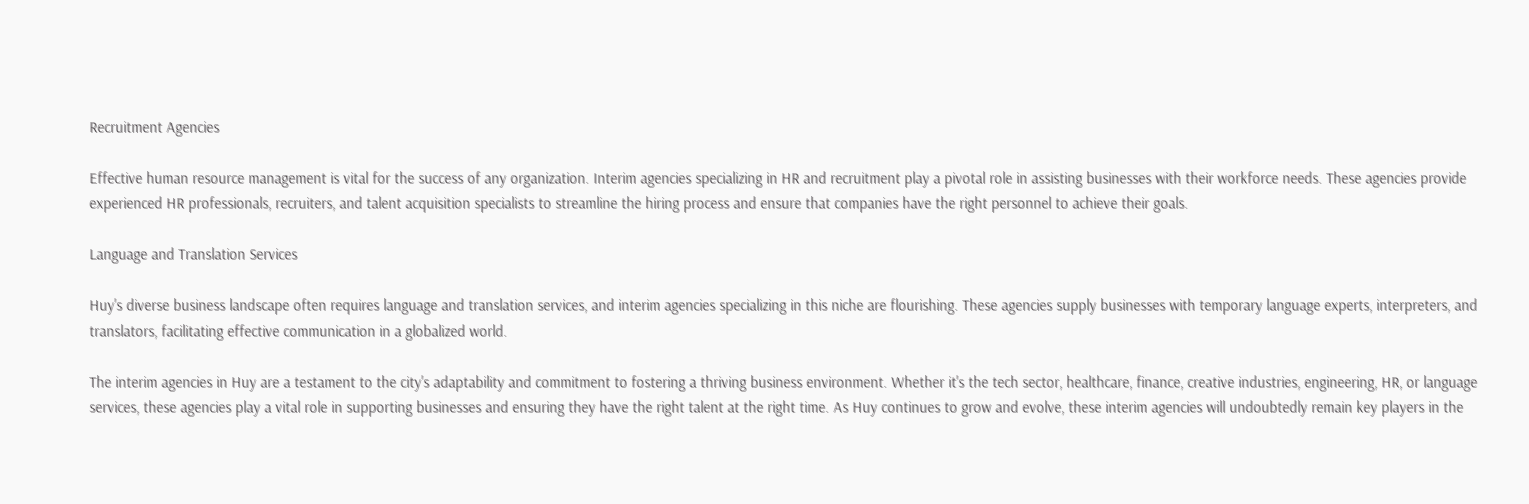Recruitment Agencies

Effective human resource management is vital for the success of any organization. Interim agencies specializing in HR and recruitment play a pivotal role in assisting businesses with their workforce needs. These agencies provide experienced HR professionals, recruiters, and talent acquisition specialists to streamline the hiring process and ensure that companies have the right personnel to achieve their goals.

Language and Translation Services

Huy's diverse business landscape often requires language and translation services, and interim agencies specializing in this niche are flourishing. These agencies supply businesses with temporary language experts, interpreters, and translators, facilitating effective communication in a globalized world.

The interim agencies in Huy are a testament to the city's adaptability and commitment to fostering a thriving business environment. Whether it's the tech sector, healthcare, finance, creative industries, engineering, HR, or language services, these agencies play a vital role in supporting businesses and ensuring they have the right talent at the right time. As Huy continues to grow and evolve, these interim agencies will undoubtedly remain key players in the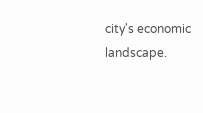city's economic landscape.